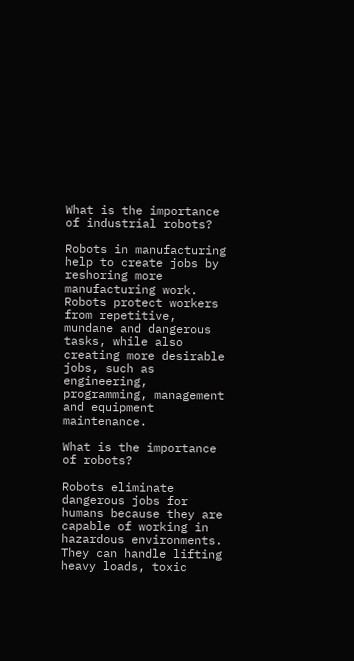What is the importance of industrial robots?

Robots in manufacturing help to create jobs by reshoring more manufacturing work. Robots protect workers from repetitive, mundane and dangerous tasks, while also creating more desirable jobs, such as engineering, programming, management and equipment maintenance.

What is the importance of robots?

Robots eliminate dangerous jobs for humans because they are capable of working in hazardous environments. They can handle lifting heavy loads, toxic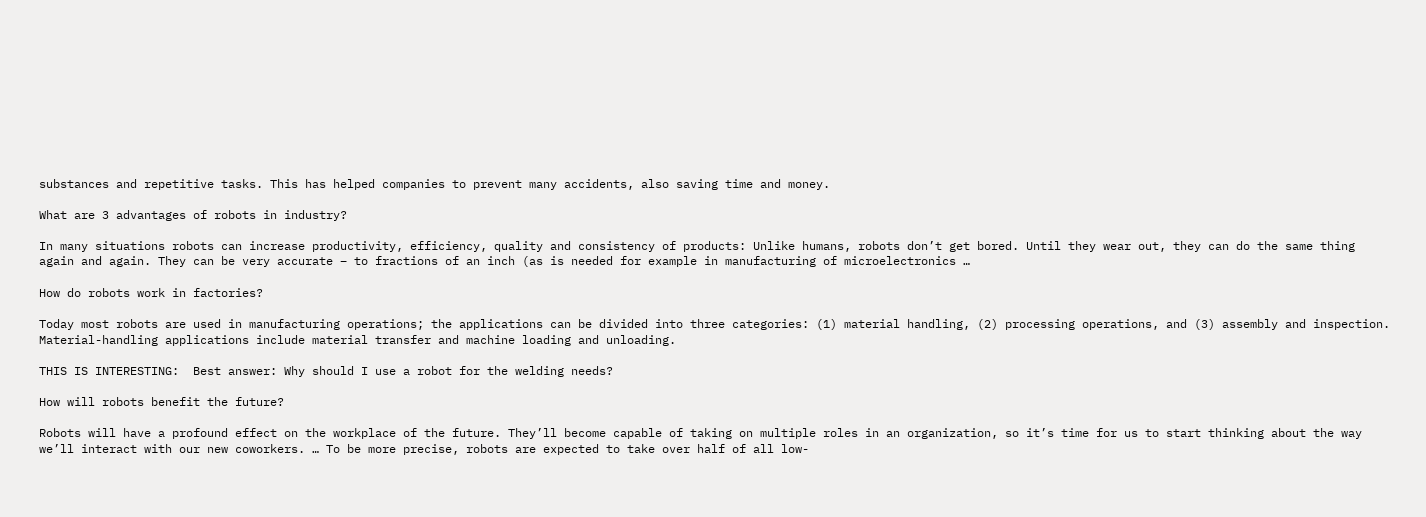substances and repetitive tasks. This has helped companies to prevent many accidents, also saving time and money.

What are 3 advantages of robots in industry?

In many situations robots can increase productivity, efficiency, quality and consistency of products: Unlike humans, robots don’t get bored. Until they wear out, they can do the same thing again and again. They can be very accurate – to fractions of an inch (as is needed for example in manufacturing of microelectronics …

How do robots work in factories?

Today most robots are used in manufacturing operations; the applications can be divided into three categories: (1) material handling, (2) processing operations, and (3) assembly and inspection. Material-handling applications include material transfer and machine loading and unloading.

THIS IS INTERESTING:  Best answer: Why should I use a robot for the welding needs?

How will robots benefit the future?

Robots will have a profound effect on the workplace of the future. They’ll become capable of taking on multiple roles in an organization, so it’s time for us to start thinking about the way we’ll interact with our new coworkers. … To be more precise, robots are expected to take over half of all low-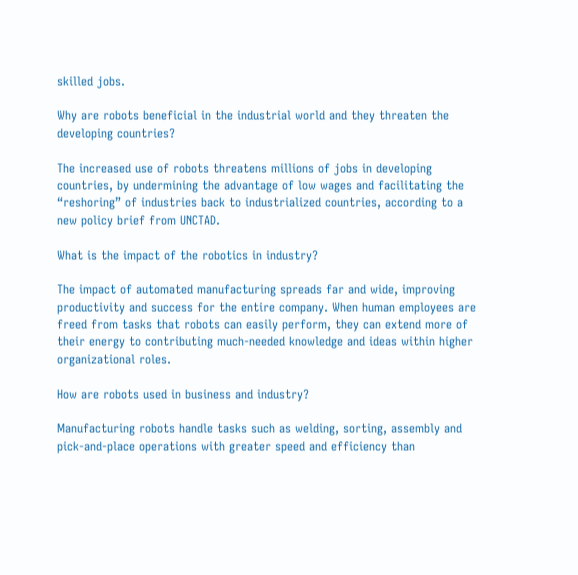skilled jobs.

Why are robots beneficial in the industrial world and they threaten the developing countries?

The increased use of robots threatens millions of jobs in developing countries, by undermining the advantage of low wages and facilitating the “reshoring” of industries back to industrialized countries, according to a new policy brief from UNCTAD.

What is the impact of the robotics in industry?

The impact of automated manufacturing spreads far and wide, improving productivity and success for the entire company. When human employees are freed from tasks that robots can easily perform, they can extend more of their energy to contributing much-needed knowledge and ideas within higher organizational roles.

How are robots used in business and industry?

Manufacturing robots handle tasks such as welding, sorting, assembly and pick-and-place operations with greater speed and efficiency than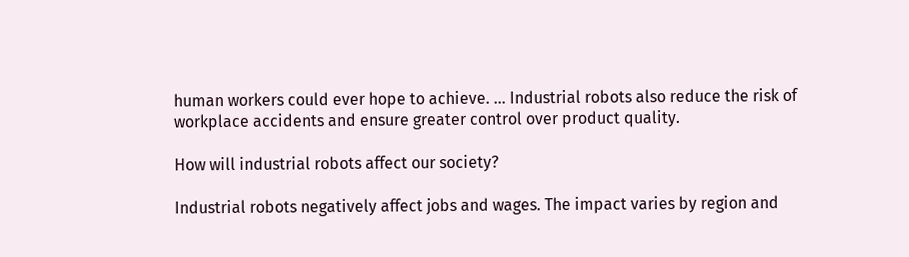human workers could ever hope to achieve. … Industrial robots also reduce the risk of workplace accidents and ensure greater control over product quality.

How will industrial robots affect our society?

Industrial robots negatively affect jobs and wages. The impact varies by region and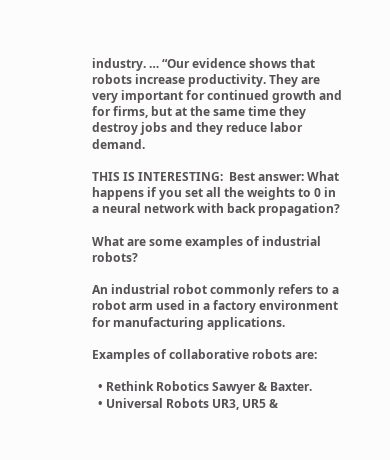industry. … “Our evidence shows that robots increase productivity. They are very important for continued growth and for firms, but at the same time they destroy jobs and they reduce labor demand.

THIS IS INTERESTING:  Best answer: What happens if you set all the weights to 0 in a neural network with back propagation?

What are some examples of industrial robots?

An industrial robot commonly refers to a robot arm used in a factory environment for manufacturing applications.

Examples of collaborative robots are:

  • Rethink Robotics Sawyer & Baxter.
  • Universal Robots UR3, UR5 &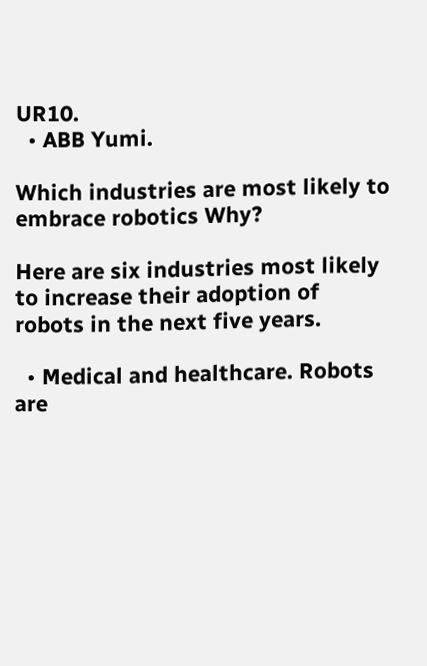UR10.
  • ABB Yumi.

Which industries are most likely to embrace robotics Why?

Here are six industries most likely to increase their adoption of robots in the next five years.

  • Medical and healthcare. Robots are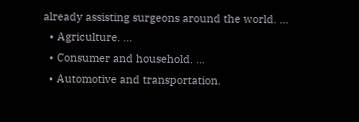already assisting surgeons around the world. …
  • Agriculture. …
  • Consumer and household. …
  • Automotive and transportation.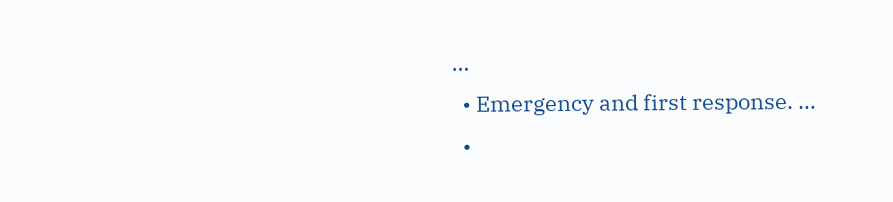…
  • Emergency and first response. …
  •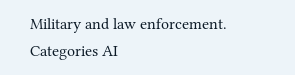Military and law enforcement.
Categories AI